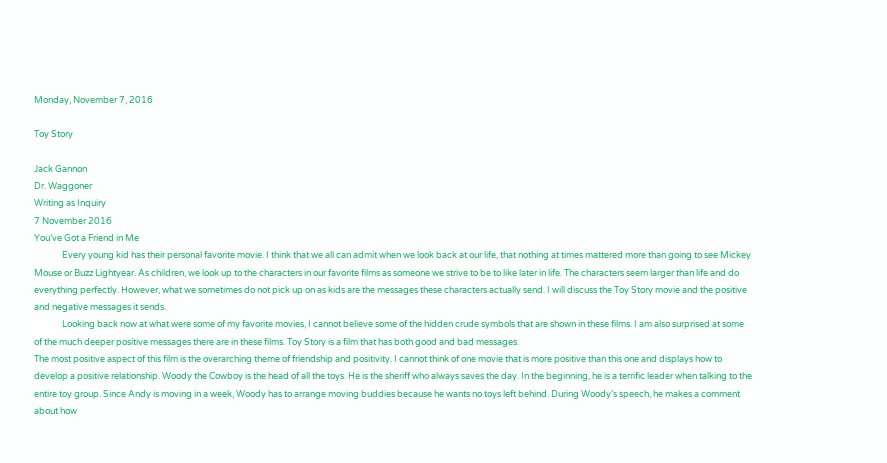Monday, November 7, 2016

Toy Story

Jack Gannon
Dr. Waggoner
Writing as Inquiry
7 November 2016
You’ve Got a Friend in Me
              Every young kid has their personal favorite movie. I think that we all can admit when we look back at our life, that nothing at times mattered more than going to see Mickey Mouse or Buzz Lightyear. As children, we look up to the characters in our favorite films as someone we strive to be to like later in life. The characters seem larger than life and do everything perfectly. However, what we sometimes do not pick up on as kids are the messages these characters actually send. I will discuss the Toy Story movie and the positive and negative messages it sends.
              Looking back now at what were some of my favorite movies, I cannot believe some of the hidden crude symbols that are shown in these films. I am also surprised at some of the much deeper positive messages there are in these films. Toy Story is a film that has both good and bad messages.
The most positive aspect of this film is the overarching theme of friendship and positivity. I cannot think of one movie that is more positive than this one and displays how to develop a positive relationship. Woody the Cowboy is the head of all the toys. He is the sheriff who always saves the day. In the beginning, he is a terrific leader when talking to the entire toy group. Since Andy is moving in a week, Woody has to arrange moving buddies because he wants no toys left behind. During Woody’s speech, he makes a comment about how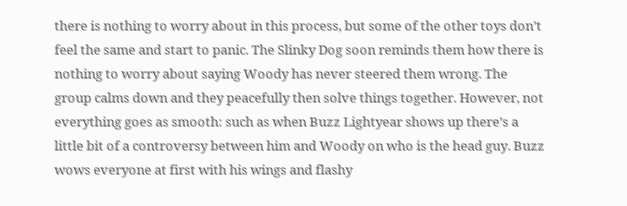there is nothing to worry about in this process, but some of the other toys don’t feel the same and start to panic. The Slinky Dog soon reminds them how there is nothing to worry about saying Woody has never steered them wrong. The group calms down and they peacefully then solve things together. However, not everything goes as smooth: such as when Buzz Lightyear shows up there’s a little bit of a controversy between him and Woody on who is the head guy. Buzz wows everyone at first with his wings and flashy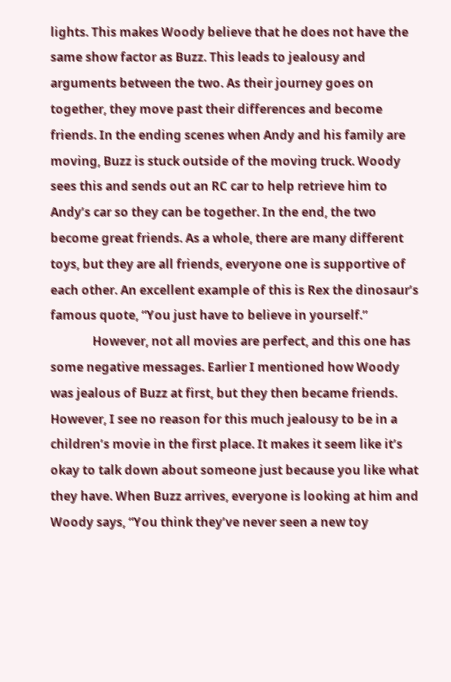lights. This makes Woody believe that he does not have the same show factor as Buzz. This leads to jealousy and arguments between the two. As their journey goes on together, they move past their differences and become friends. In the ending scenes when Andy and his family are moving, Buzz is stuck outside of the moving truck. Woody sees this and sends out an RC car to help retrieve him to Andy’s car so they can be together. In the end, the two become great friends. As a whole, there are many different toys, but they are all friends, everyone one is supportive of each other. An excellent example of this is Rex the dinosaur’s famous quote, “You just have to believe in yourself.”
              However, not all movies are perfect, and this one has some negative messages. Earlier I mentioned how Woody was jealous of Buzz at first, but they then became friends. However, I see no reason for this much jealousy to be in a children’s movie in the first place. It makes it seem like it’s okay to talk down about someone just because you like what they have. When Buzz arrives, everyone is looking at him and Woody says, “You think they’ve never seen a new toy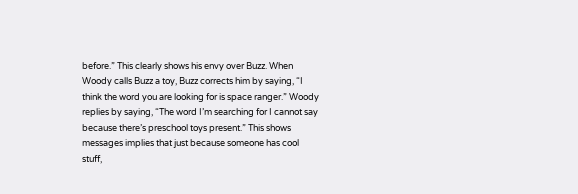before.” This clearly shows his envy over Buzz. When Woody calls Buzz a toy, Buzz corrects him by saying, “I think the word you are looking for is space ranger.” Woody replies by saying, “The word I’m searching for I cannot say because there’s preschool toys present.” This shows messages implies that just because someone has cool stuff,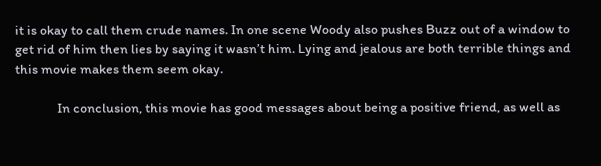it is okay to call them crude names. In one scene Woody also pushes Buzz out of a window to get rid of him then lies by saying it wasn’t him. Lying and jealous are both terrible things and this movie makes them seem okay.

              In conclusion, this movie has good messages about being a positive friend, as well as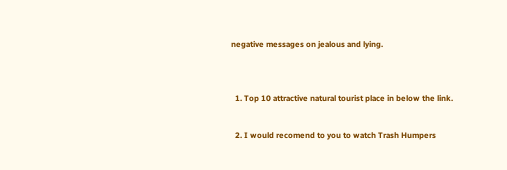negative messages on jealous and lying.


  1. Top 10 attractive natural tourist place in below the link.

  2. I would recomend to you to watch Trash Humpers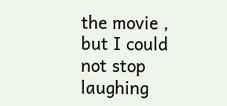the movie , but I could not stop laughing